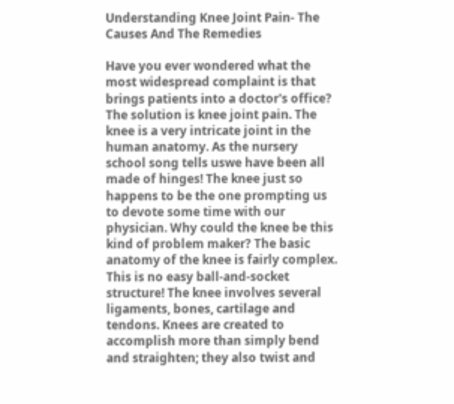Understanding Knee Joint Pain- The Causes And The Remedies

Have you ever wondered what the most widespread complaint is that brings patients into a doctor's office? The solution is knee joint pain. The knee is a very intricate joint in the human anatomy. As the nursery school song tells uswe have been all made of hinges! The knee just so happens to be the one prompting us to devote some time with our physician. Why could the knee be this kind of problem maker? The basic anatomy of the knee is fairly complex. This is no easy ball-and-socket structure! The knee involves several ligaments, bones, cartilage and tendons. Knees are created to accomplish more than simply bend and straighten; they also twist and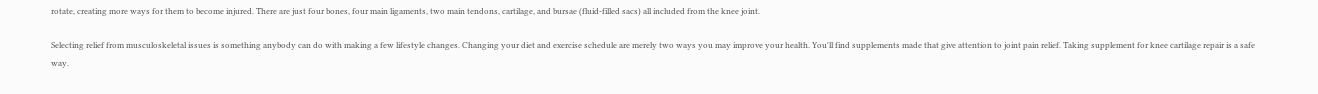rotate, creating more ways for them to become injured. There are just four bones, four main ligaments, two main tendons, cartilage, and bursae (fluid-filled sacs) all included from the knee joint.

Selecting relief from musculoskeletal issues is something anybody can do with making a few lifestyle changes. Changing your diet and exercise schedule are merely two ways you may improve your health. You'll find supplements made that give attention to joint pain relief. Taking supplement for knee cartilage repair is a safe way.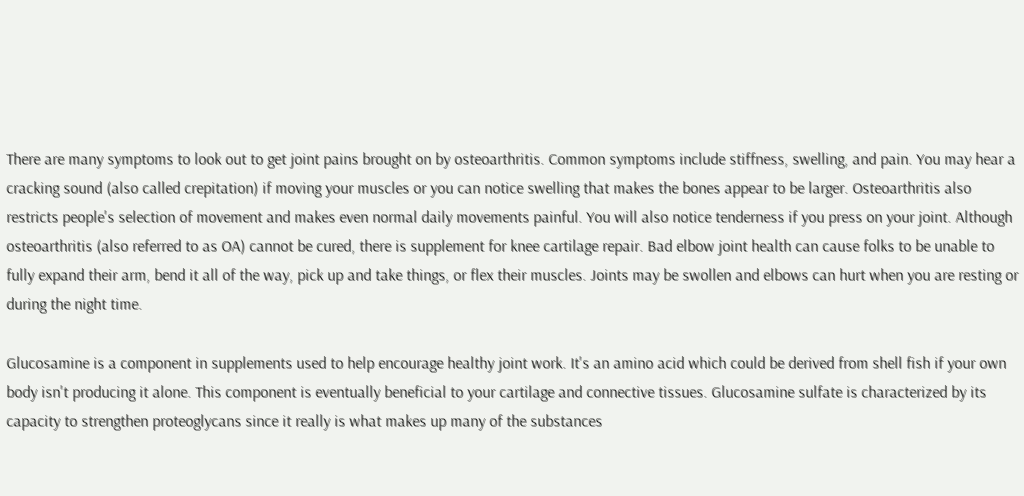There are many symptoms to look out to get joint pains brought on by osteoarthritis. Common symptoms include stiffness, swelling, and pain. You may hear a cracking sound (also called crepitation) if moving your muscles or you can notice swelling that makes the bones appear to be larger. Osteoarthritis also restricts people's selection of movement and makes even normal daily movements painful. You will also notice tenderness if you press on your joint. Although osteoarthritis (also referred to as OA) cannot be cured, there is supplement for knee cartilage repair. Bad elbow joint health can cause folks to be unable to fully expand their arm, bend it all of the way, pick up and take things, or flex their muscles. Joints may be swollen and elbows can hurt when you are resting or during the night time.

Glucosamine is a component in supplements used to help encourage healthy joint work. It's an amino acid which could be derived from shell fish if your own body isn't producing it alone. This component is eventually beneficial to your cartilage and connective tissues. Glucosamine sulfate is characterized by its capacity to strengthen proteoglycans since it really is what makes up many of the substances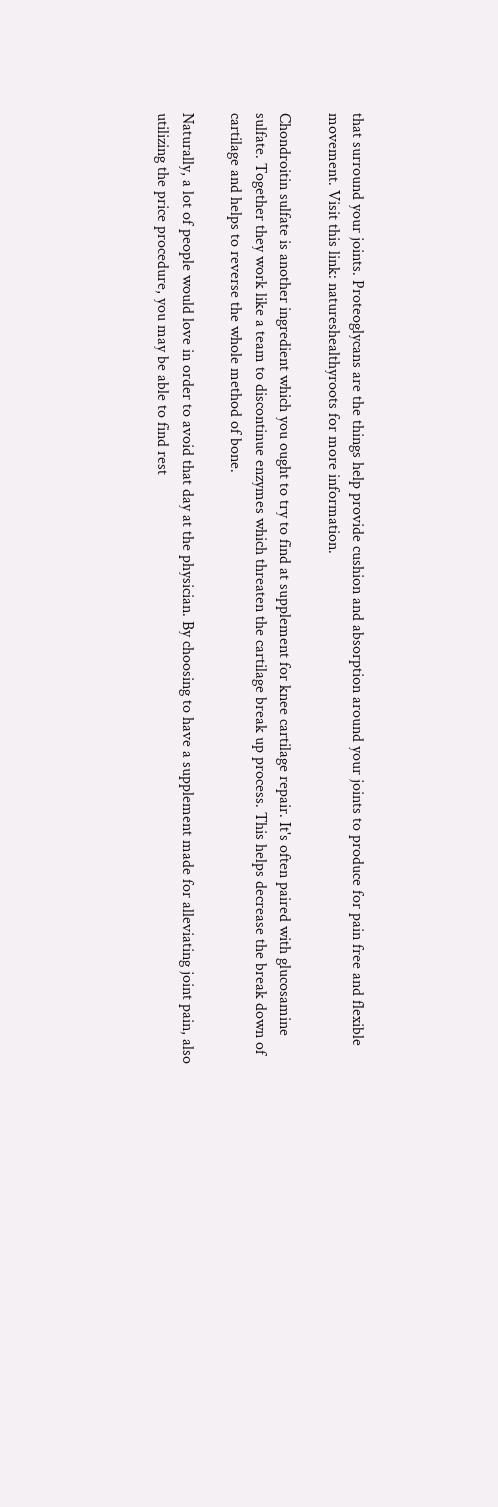that surround your joints. Proteoglycans are the things help provide cushion and absorption around your joints to produce for pain free and flexible movement. Visit this link: natureshealthyroots for more information.

Chondroitin sulfate is another ingredient which you ought to try to find at supplement for knee cartilage repair. It's often paired with glucosamine sulfate. Together they work like a team to discontinue enzymes which threaten the cartilage break up process. This helps decrease the break down of cartilage and helps to reverse the whole method of bone.

Naturally, a lot of people would love in order to avoid that day at the physician. By choosing to have a supplement made for alleviating joint pain, also utilizing the price procedure, you may be able to find rest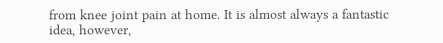from knee joint pain at home. It is almost always a fantastic idea, however,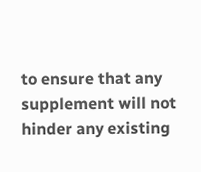to ensure that any supplement will not hinder any existing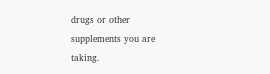drugs or other supplements you are taking.